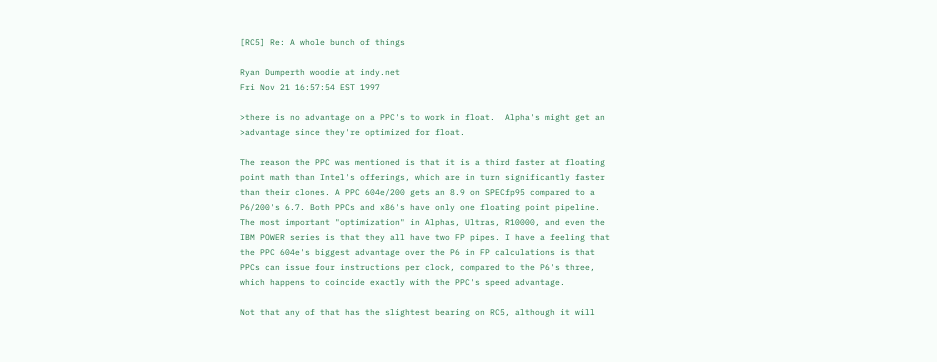[RC5] Re: A whole bunch of things

Ryan Dumperth woodie at indy.net
Fri Nov 21 16:57:54 EST 1997

>there is no advantage on a PPC's to work in float.  Alpha's might get an
>advantage since they're optimized for float.

The reason the PPC was mentioned is that it is a third faster at floating
point math than Intel's offerings, which are in turn significantly faster
than their clones. A PPC 604e/200 gets an 8.9 on SPECfp95 compared to a
P6/200's 6.7. Both PPCs and x86's have only one floating point pipeline.
The most important "optimization" in Alphas, Ultras, R10000, and even the
IBM POWER series is that they all have two FP pipes. I have a feeling that
the PPC 604e's biggest advantage over the P6 in FP calculations is that
PPCs can issue four instructions per clock, compared to the P6's three,
which happens to coincide exactly with the PPC's speed advantage.

Not that any of that has the slightest bearing on RC5, although it will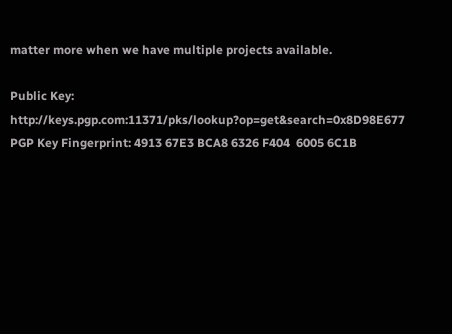matter more when we have multiple projects available.

Public Key: http://keys.pgp.com:11371/pks/lookup?op=get&search=0x8D98E677
PGP Key Fingerprint: 4913 67E3 BCA8 6326 F404  6005 6C1B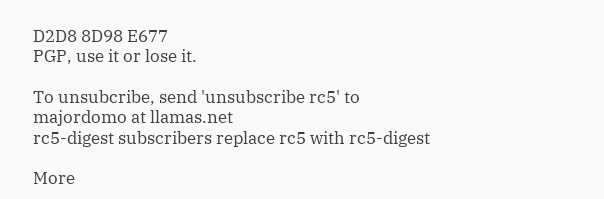D2D8 8D98 E677
PGP, use it or lose it.

To unsubcribe, send 'unsubscribe rc5' to majordomo at llamas.net
rc5-digest subscribers replace rc5 with rc5-digest

More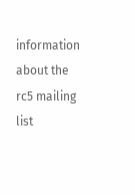information about the rc5 mailing list